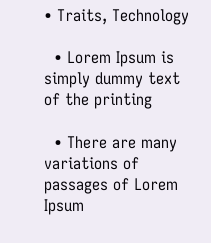• Traits, Technology

  • Lorem Ipsum is simply dummy text of the printing

  • There are many variations of passages of Lorem Ipsum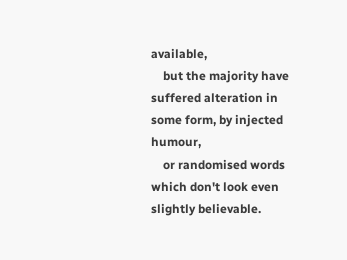available,
    but the majority have suffered alteration in some form, by injected humour,
    or randomised words which don't look even slightly believable.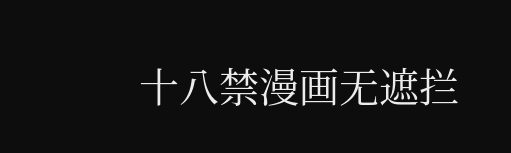十八禁漫画无遮拦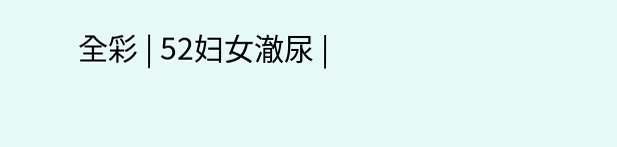全彩 | 52妇女澈尿 |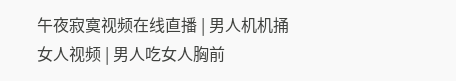午夜寂寞视频在线直播 | 男人机机捅女人视频 | 男人吃女人胸前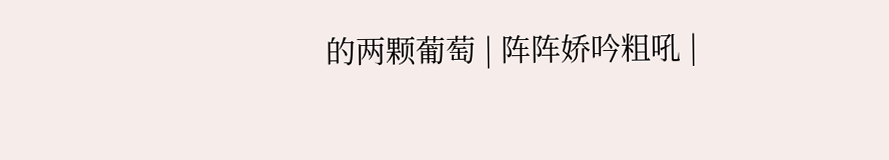的两颗葡萄 | 阵阵娇吟粗吼 |